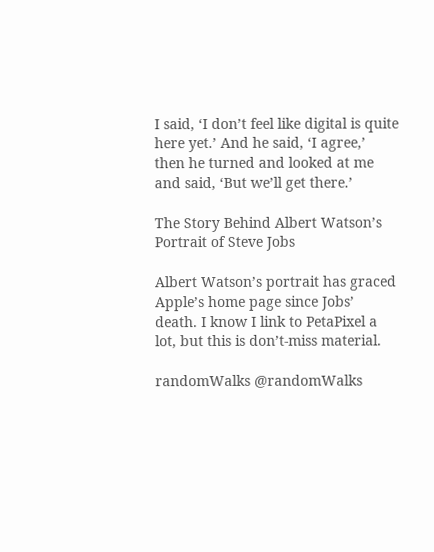I said, ‘I don’t feel like digital is quite here yet.’ And he said, ‘I agree,’ then he turned and looked at me and said, ‘But we’ll get there.’

The Story Behind Albert Watson’s Portrait of Steve Jobs

Albert Watson’s portrait has graced Apple’s home page since Jobs’ death. I know I link to PetaPixel a lot, but this is don’t-miss material.

randomWalks @randomWalks